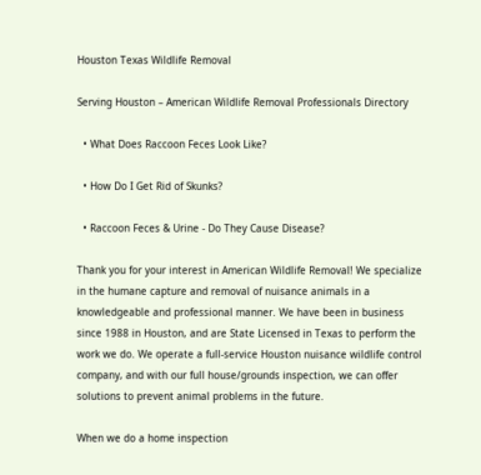Houston Texas Wildlife Removal

Serving Houston – American Wildlife Removal Professionals Directory

  • What Does Raccoon Feces Look Like?

  • How Do I Get Rid of Skunks?

  • Raccoon Feces & Urine - Do They Cause Disease?

Thank you for your interest in American Wildlife Removal! We specialize in the humane capture and removal of nuisance animals in a knowledgeable and professional manner. We have been in business since 1988 in Houston, and are State Licensed in Texas to perform the work we do. We operate a full-service Houston nuisance wildlife control company, and with our full house/grounds inspection, we can offer solutions to prevent animal problems in the future.

When we do a home inspection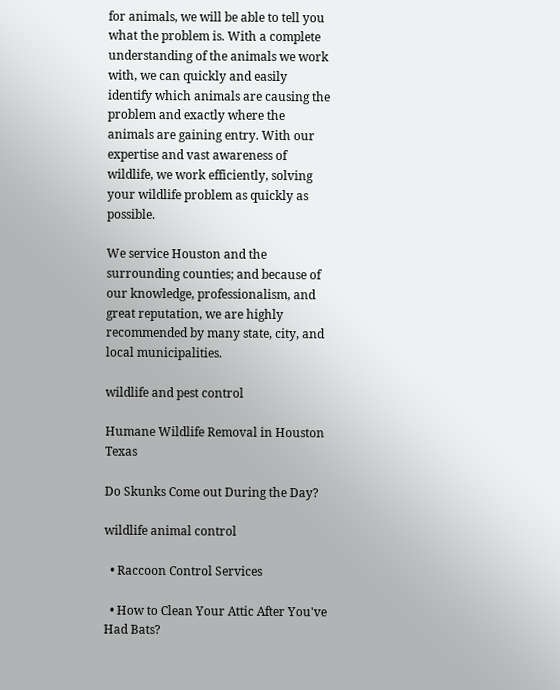for animals, we will be able to tell you what the problem is. With a complete understanding of the animals we work with, we can quickly and easily identify which animals are causing the problem and exactly where the animals are gaining entry. With our expertise and vast awareness of wildlife, we work efficiently, solving your wildlife problem as quickly as possible.

We service Houston and the surrounding counties; and because of our knowledge, professionalism, and great reputation, we are highly recommended by many state, city, and local municipalities.

wildlife and pest control

Humane Wildlife Removal in Houston Texas

Do Skunks Come out During the Day?

wildlife animal control

  • Raccoon Control Services

  • How to Clean Your Attic After You've Had Bats?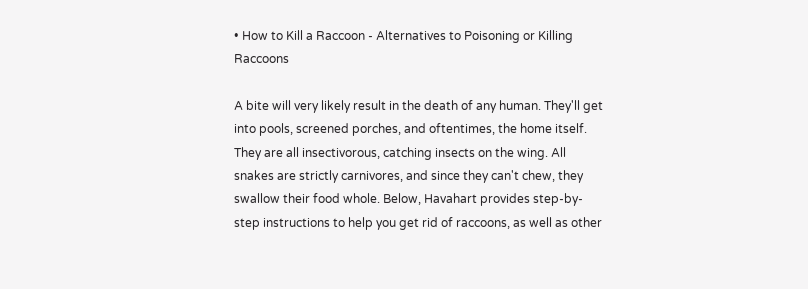• How to Kill a Raccoon - Alternatives to Poisoning or Killing Raccoons

A bite will very likely result in the death of any human. They'll get into pools, screened porches, and oftentimes, the home itself. They are all insectivorous, catching insects on the wing. All snakes are strictly carnivores, and since they can't chew, they swallow their food whole. Below, Havahart provides step-by-step instructions to help you get rid of raccoons, as well as other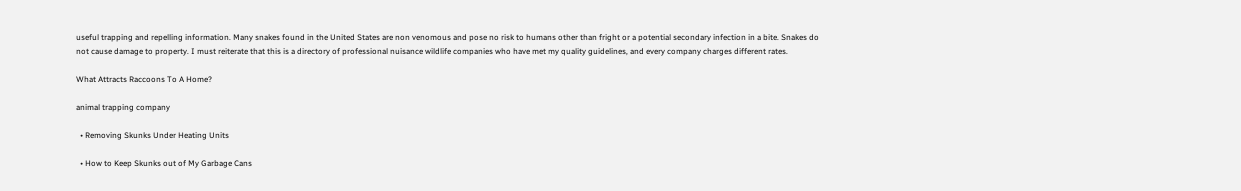useful trapping and repelling information. Many snakes found in the United States are non venomous and pose no risk to humans other than fright or a potential secondary infection in a bite. Snakes do not cause damage to property. I must reiterate that this is a directory of professional nuisance wildlife companies who have met my quality guidelines, and every company charges different rates.

What Attracts Raccoons To A Home?

animal trapping company

  • Removing Skunks Under Heating Units

  • How to Keep Skunks out of My Garbage Cans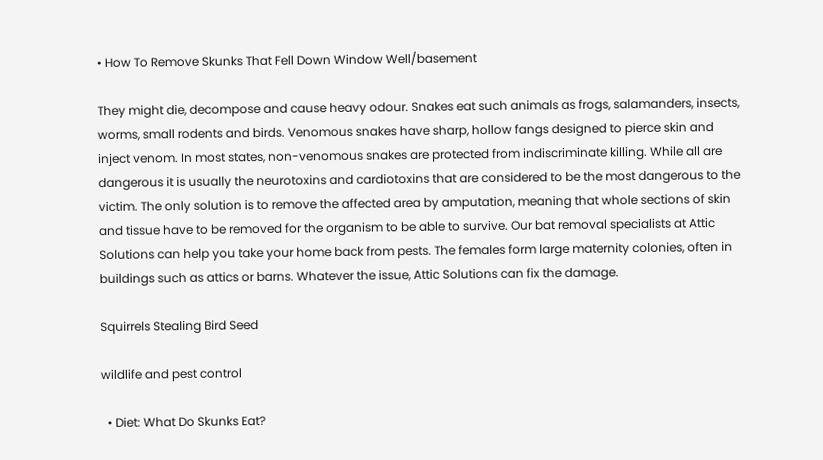• How To Remove Skunks That Fell Down Window Well/basement

They might die, decompose and cause heavy odour. Snakes eat such animals as frogs, salamanders, insects, worms, small rodents and birds. Venomous snakes have sharp, hollow fangs designed to pierce skin and inject venom. In most states, non-venomous snakes are protected from indiscriminate killing. While all are dangerous it is usually the neurotoxins and cardiotoxins that are considered to be the most dangerous to the victim. The only solution is to remove the affected area by amputation, meaning that whole sections of skin and tissue have to be removed for the organism to be able to survive. Our bat removal specialists at Attic Solutions can help you take your home back from pests. The females form large maternity colonies, often in buildings such as attics or barns. Whatever the issue, Attic Solutions can fix the damage.

Squirrels Stealing Bird Seed

wildlife and pest control

  • Diet: What Do Skunks Eat?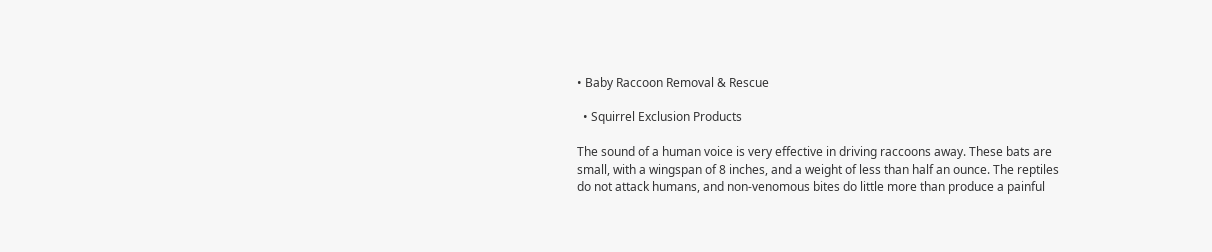• Baby Raccoon Removal & Rescue

  • Squirrel Exclusion Products

The sound of a human voice is very effective in driving raccoons away. These bats are small, with a wingspan of 8 inches, and a weight of less than half an ounce. The reptiles do not attack humans, and non-venomous bites do little more than produce a painful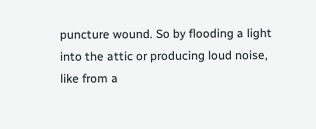puncture wound. So by flooding a light into the attic or producing loud noise, like from a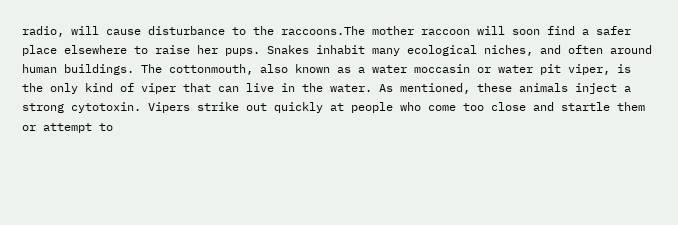radio, will cause disturbance to the raccoons.The mother raccoon will soon find a safer place elsewhere to raise her pups. Snakes inhabit many ecological niches, and often around human buildings. The cottonmouth, also known as a water moccasin or water pit viper, is the only kind of viper that can live in the water. As mentioned, these animals inject a strong cytotoxin. Vipers strike out quickly at people who come too close and startle them or attempt to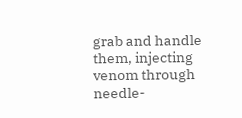grab and handle them, injecting venom through needle-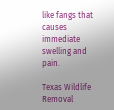like fangs that causes immediate swelling and pain.

Texas Wildlife Removal